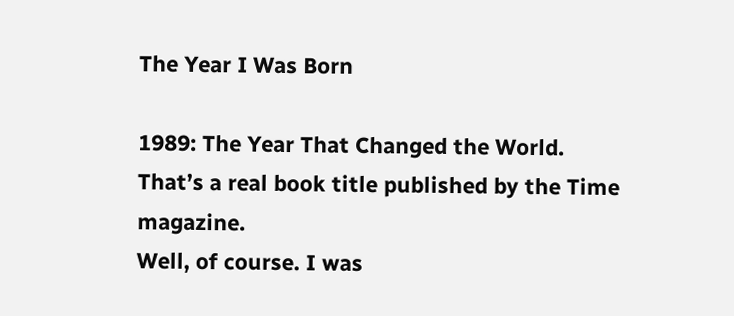The Year I Was Born

1989: The Year That Changed the World.
That’s a real book title published by the Time magazine.
Well, of course. I was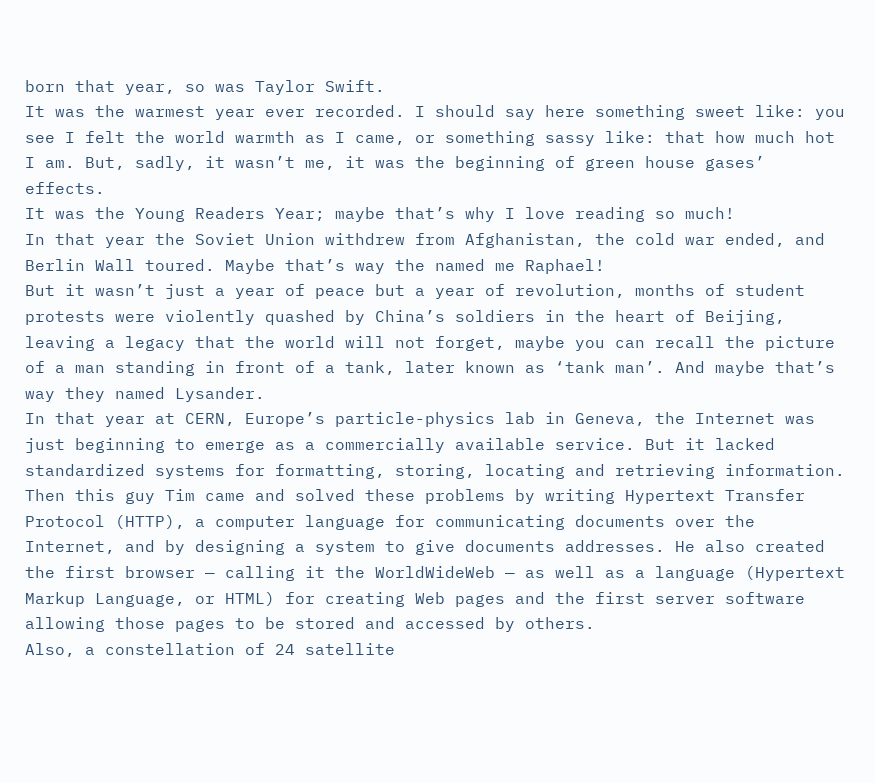born that year, so was Taylor Swift.
It was the warmest year ever recorded. I should say here something sweet like: you see I felt the world warmth as I came, or something sassy like: that how much hot I am. But, sadly, it wasn’t me, it was the beginning of green house gases’ effects.
It was the Young Readers Year; maybe that’s why I love reading so much!
In that year the Soviet Union withdrew from Afghanistan, the cold war ended, and Berlin Wall toured. Maybe that’s way the named me Raphael!
But it wasn’t just a year of peace but a year of revolution, months of student protests were violently quashed by China’s soldiers in the heart of Beijing, leaving a legacy that the world will not forget, maybe you can recall the picture of a man standing in front of a tank, later known as ‘tank man’. And maybe that’s way they named Lysander.
In that year at CERN, Europe’s particle-physics lab in Geneva, the Internet was just beginning to emerge as a commercially available service. But it lacked standardized systems for formatting, storing, locating and retrieving information. Then this guy Tim came and solved these problems by writing Hypertext Transfer Protocol (HTTP), a computer language for communicating documents over the Internet, and by designing a system to give documents addresses. He also created the first browser — calling it the WorldWideWeb — as well as a language (Hypertext Markup Language, or HTML) for creating Web pages and the first server software allowing those pages to be stored and accessed by others.
Also, a constellation of 24 satellite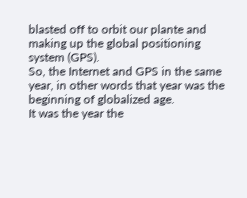blasted off to orbit our plante and making up the global positioning system (GPS).
So, the Internet and GPS in the same year, in other words that year was the beginning of globalized age.
It was the year the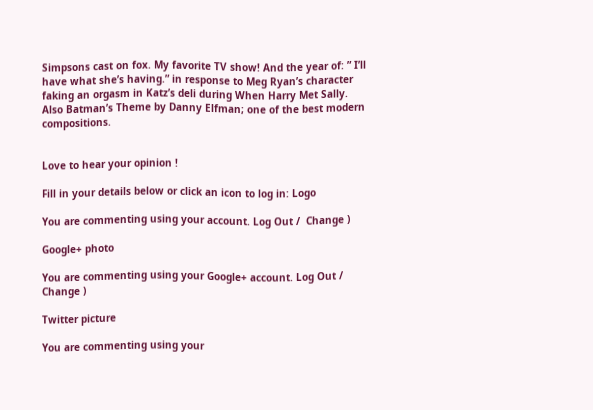Simpsons cast on fox. My favorite TV show! And the year of: ” I’ll have what she’s having.” in response to Meg Ryan’s character faking an orgasm in Katz’s deli during When Harry Met Sally. Also Batman’s Theme by Danny Elfman; one of the best modern compositions.


Love to hear your opinion !

Fill in your details below or click an icon to log in: Logo

You are commenting using your account. Log Out /  Change )

Google+ photo

You are commenting using your Google+ account. Log Out /  Change )

Twitter picture

You are commenting using your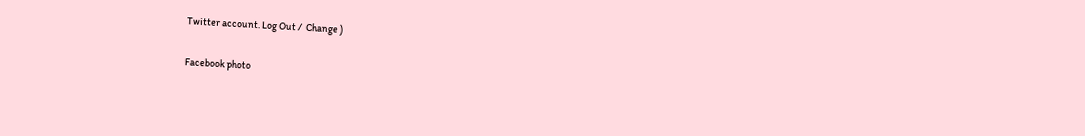Twitter account. Log Out /  Change )

Facebook photo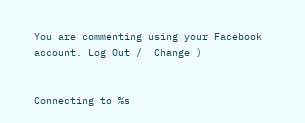You are commenting using your Facebook account. Log Out /  Change )


Connecting to %s